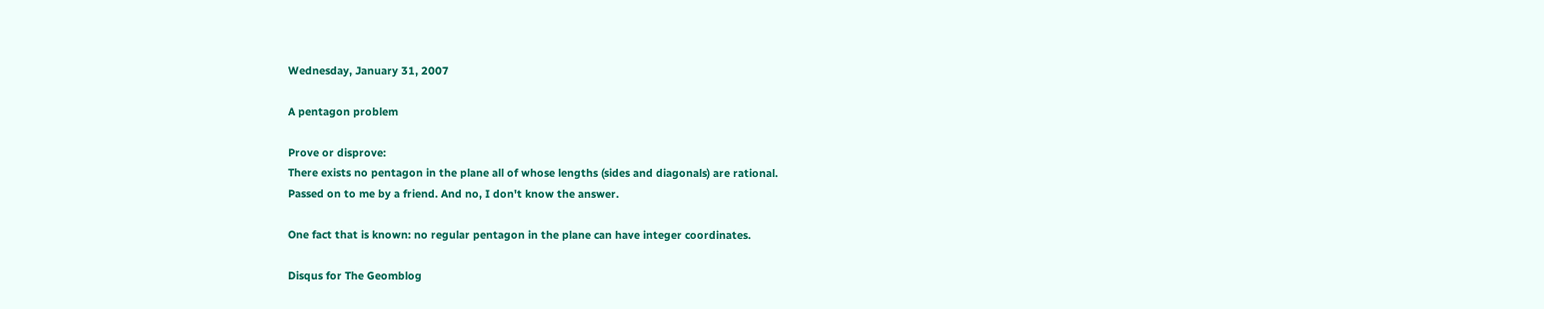Wednesday, January 31, 2007

A pentagon problem

Prove or disprove:
There exists no pentagon in the plane all of whose lengths (sides and diagonals) are rational.
Passed on to me by a friend. And no, I don't know the answer.

One fact that is known: no regular pentagon in the plane can have integer coordinates.

Disqus for The Geomblog